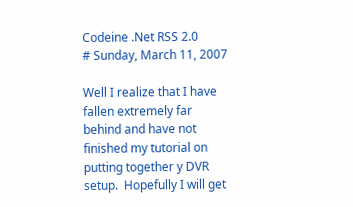Codeine .Net RSS 2.0
# Sunday, March 11, 2007

Well I realize that I have fallen extremely far behind and have not finished my tutorial on putting together y DVR setup.  Hopefully I will get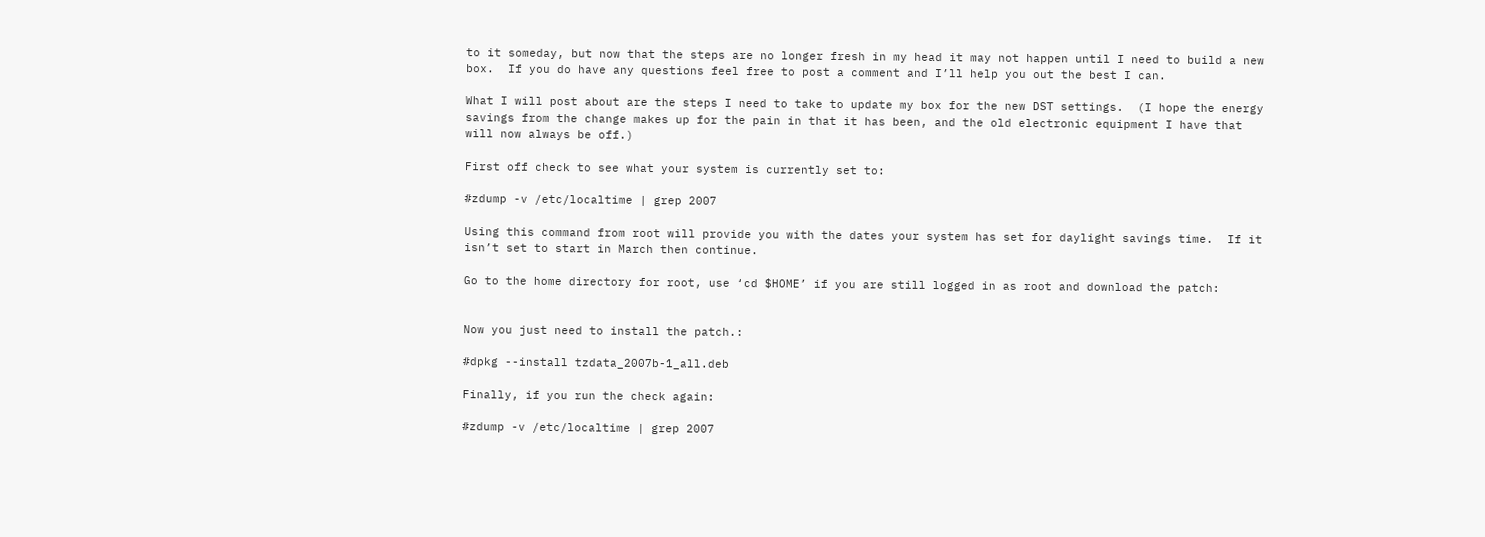to it someday, but now that the steps are no longer fresh in my head it may not happen until I need to build a new box.  If you do have any questions feel free to post a comment and I’ll help you out the best I can.

What I will post about are the steps I need to take to update my box for the new DST settings.  (I hope the energy savings from the change makes up for the pain in that it has been, and the old electronic equipment I have that will now always be off.)

First off check to see what your system is currently set to:

#zdump -v /etc/localtime | grep 2007

Using this command from root will provide you with the dates your system has set for daylight savings time.  If it isn’t set to start in March then continue.

Go to the home directory for root, use ‘cd $HOME’ if you are still logged in as root and download the patch:


Now you just need to install the patch.:

#dpkg --install tzdata_2007b-1_all.deb

Finally, if you run the check again:

#zdump -v /etc/localtime | grep 2007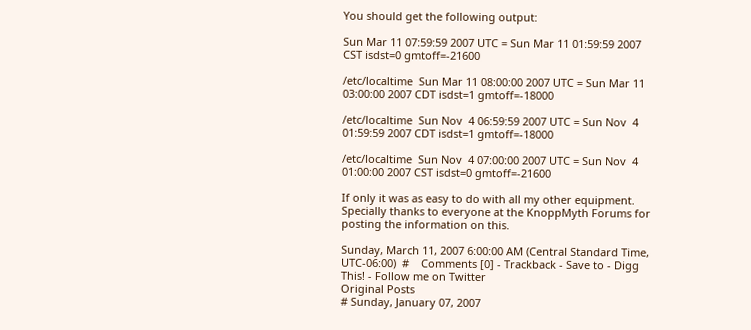You should get the following output:

Sun Mar 11 07:59:59 2007 UTC = Sun Mar 11 01:59:59 2007 CST isdst=0 gmtoff=-21600

/etc/localtime  Sun Mar 11 08:00:00 2007 UTC = Sun Mar 11 03:00:00 2007 CDT isdst=1 gmtoff=-18000

/etc/localtime  Sun Nov  4 06:59:59 2007 UTC = Sun Nov  4 01:59:59 2007 CDT isdst=1 gmtoff=-18000

/etc/localtime  Sun Nov  4 07:00:00 2007 UTC = Sun Nov  4 01:00:00 2007 CST isdst=0 gmtoff=-21600

If only it was as easy to do with all my other equipment.  Specially thanks to everyone at the KnoppMyth Forums for posting the information on this.

Sunday, March 11, 2007 6:00:00 AM (Central Standard Time, UTC-06:00)  #    Comments [0] - Trackback - Save to - Digg This! - Follow me on Twitter
Original Posts
# Sunday, January 07, 2007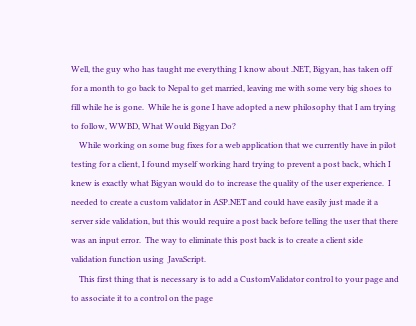Well, the guy who has taught me everything I know about .NET, Bigyan, has taken off for a month to go back to Nepal to get married, leaving me with some very big shoes to fill while he is gone.  While he is gone I have adopted a new philosophy that I am trying to follow, WWBD, What Would Bigyan Do?
    While working on some bug fixes for a web application that we currently have in pilot testing for a client, I found myself working hard trying to prevent a post back, which I knew is exactly what Bigyan would do to increase the quality of the user experience.  I needed to create a custom validator in ASP.NET and could have easily just made it a server side validation, but this would require a post back before telling the user that there was an input error.  The way to eliminate this post back is to create a client side validation function using  JavaScript.
    This first thing that is necessary is to add a CustomValidator control to your page and to associate it to a control on the page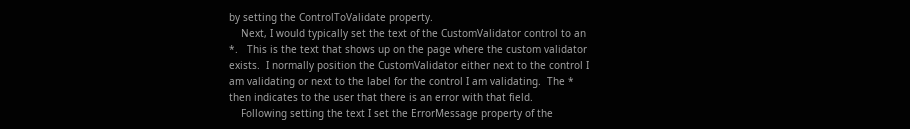by setting the ControlToValidate property.
    Next, I would typically set the text of the CustomValidator control to an *.   This is the text that shows up on the page where the custom validator exists.  I normally position the CustomValidator either next to the control I am validating or next to the label for the control I am validating.  The * then indicates to the user that there is an error with that field.
    Following setting the text I set the ErrorMessage property of the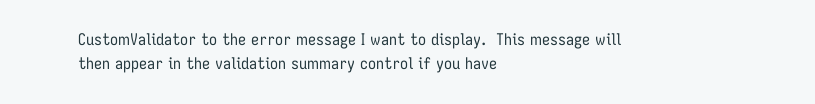CustomValidator to the error message I want to display.  This message will then appear in the validation summary control if you have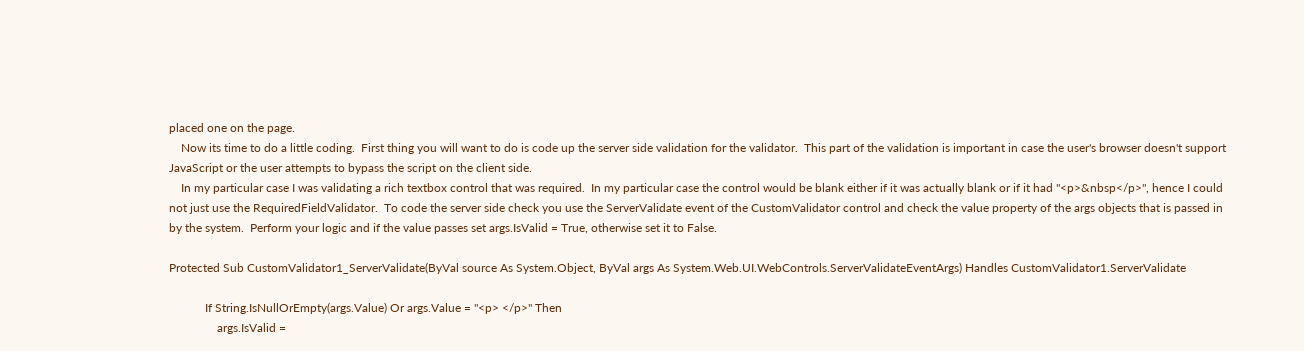placed one on the page.
    Now its time to do a little coding.  First thing you will want to do is code up the server side validation for the validator.  This part of the validation is important in case the user's browser doesn't support JavaScript or the user attempts to bypass the script on the client side.
    In my particular case I was validating a rich textbox control that was required.  In my particular case the control would be blank either if it was actually blank or if it had "<p>&nbsp</p>", hence I could not just use the RequiredFieldValidator.  To code the server side check you use the ServerValidate event of the CustomValidator control and check the value property of the args objects that is passed in by the system.  Perform your logic and if the value passes set args.IsValid = True, otherwise set it to False.

Protected Sub CustomValidator1_ServerValidate(ByVal source As System.Object, ByVal args As System.Web.UI.WebControls.ServerValidateEventArgs) Handles CustomValidator1.ServerValidate

            If String.IsNullOrEmpty(args.Value) Or args.Value = "<p> </p>" Then
                args.IsValid =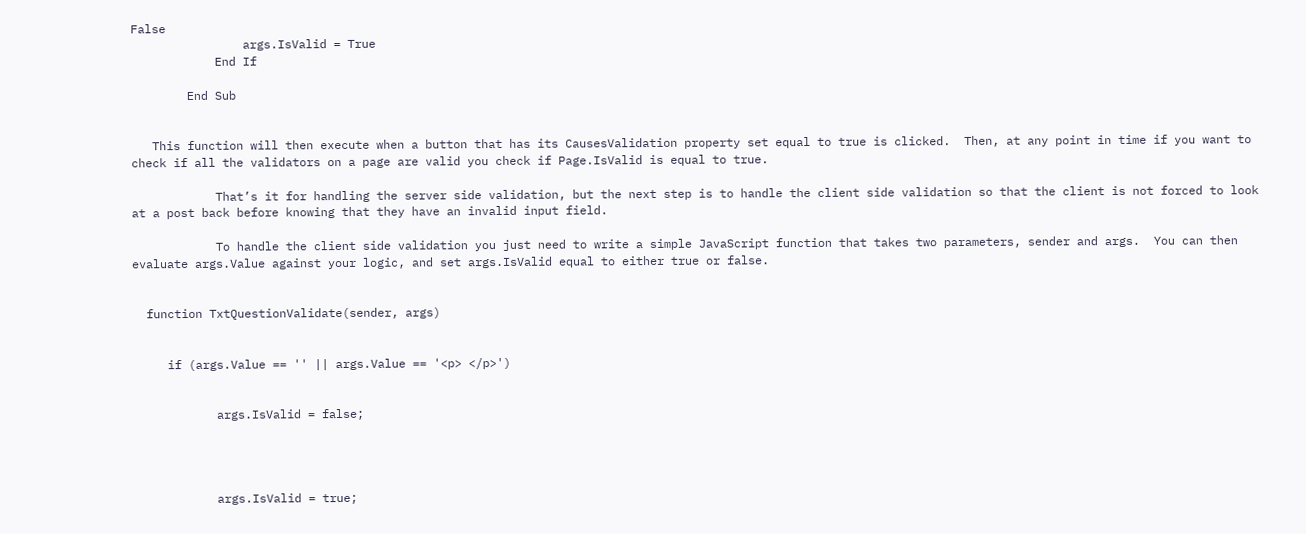False
                args.IsValid = True
            End If

        End Sub


   This function will then execute when a button that has its CausesValidation property set equal to true is clicked.  Then, at any point in time if you want to check if all the validators on a page are valid you check if Page.IsValid is equal to true.

            That’s it for handling the server side validation, but the next step is to handle the client side validation so that the client is not forced to look at a post back before knowing that they have an invalid input field.

            To handle the client side validation you just need to write a simple JavaScript function that takes two parameters, sender and args.  You can then evaluate args.Value against your logic, and set args.IsValid equal to either true or false.


  function TxtQuestionValidate(sender, args)


     if (args.Value == '' || args.Value == '<p> </p>')


            args.IsValid = false;




            args.IsValid = true;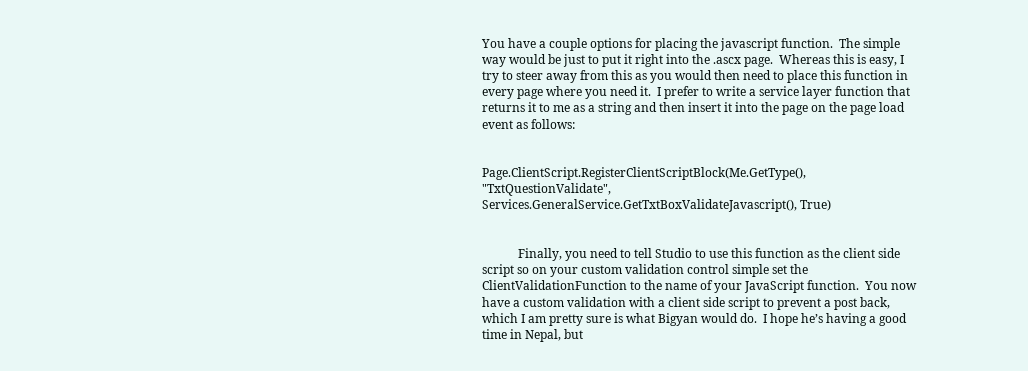You have a couple options for placing the javascript function.  The simple way would be just to put it right into the .ascx page.  Whereas this is easy, I try to steer away from this as you would then need to place this function in every page where you need it.  I prefer to write a service layer function that returns it to me as a string and then insert it into the page on the page load event as follows:


Page.ClientScript.RegisterClientScriptBlock(Me.GetType(), "TxtQuestionValidate", Services.GeneralService.GetTxtBoxValidateJavascript(), True)


            Finally, you need to tell Studio to use this function as the client side script so on your custom validation control simple set the ClientValidationFunction to the name of your JavaScript function.  You now have a custom validation with a client side script to prevent a post back, which I am pretty sure is what Bigyan would do.  I hope he’s having a good time in Nepal, but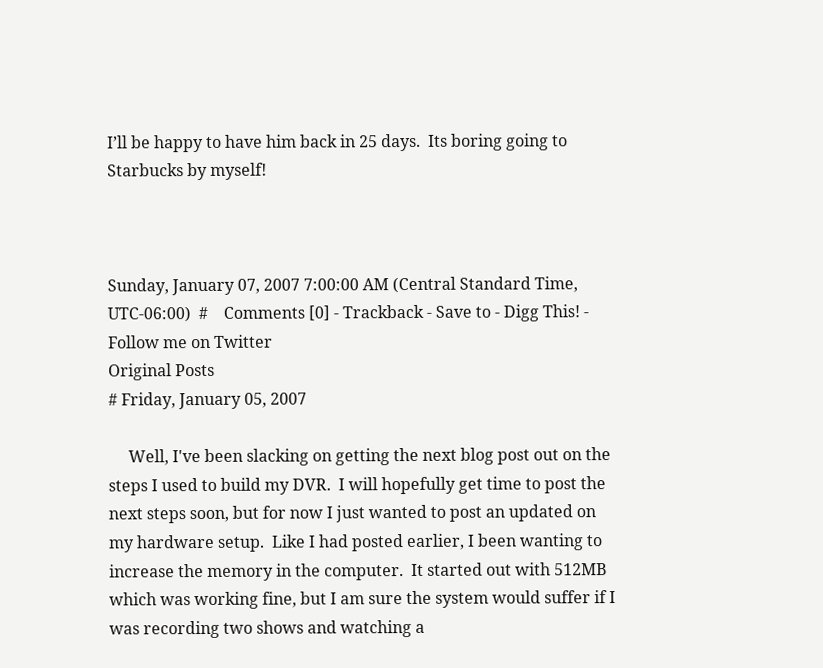I’ll be happy to have him back in 25 days.  Its boring going to Starbucks by myself!



Sunday, January 07, 2007 7:00:00 AM (Central Standard Time, UTC-06:00)  #    Comments [0] - Trackback - Save to - Digg This! - Follow me on Twitter
Original Posts
# Friday, January 05, 2007

     Well, I've been slacking on getting the next blog post out on the steps I used to build my DVR.  I will hopefully get time to post the next steps soon, but for now I just wanted to post an updated on my hardware setup.  Like I had posted earlier, I been wanting to increase the memory in the computer.  It started out with 512MB which was working fine, but I am sure the system would suffer if I was recording two shows and watching a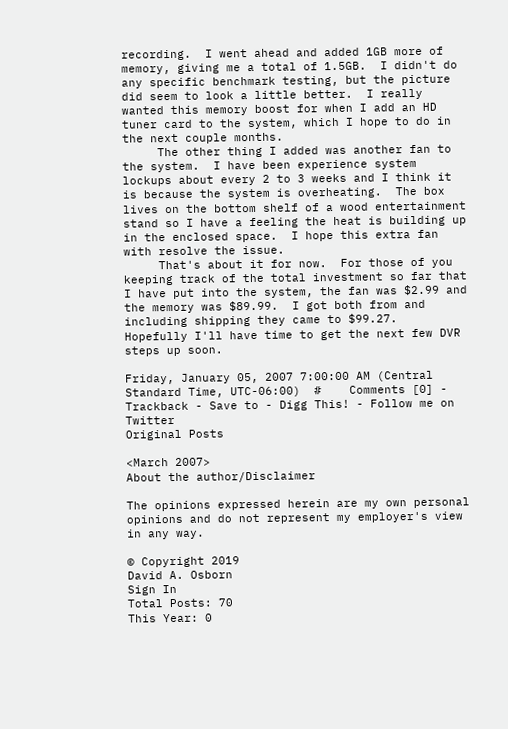recording.  I went ahead and added 1GB more of memory, giving me a total of 1.5GB.  I didn't do any specific benchmark testing, but the picture did seem to look a little better.  I really wanted this memory boost for when I add an HD tuner card to the system, which I hope to do in the next couple months.
     The other thing I added was another fan to the system.  I have been experience system lockups about every 2 to 3 weeks and I think it is because the system is overheating.  The box lives on the bottom shelf of a wood entertainment stand so I have a feeling the heat is building up in the enclosed space.  I hope this extra fan with resolve the issue.
     That's about it for now.  For those of you keeping track of the total investment so far that I have put into the system, the fan was $2.99 and the memory was $89.99.  I got both from and including shipping they came to $99.27.  Hopefully I'll have time to get the next few DVR steps up soon.

Friday, January 05, 2007 7:00:00 AM (Central Standard Time, UTC-06:00)  #    Comments [0] - Trackback - Save to - Digg This! - Follow me on Twitter
Original Posts

<March 2007>
About the author/Disclaimer

The opinions expressed herein are my own personal opinions and do not represent my employer's view in any way.

© Copyright 2019
David A. Osborn
Sign In
Total Posts: 70
This Year: 0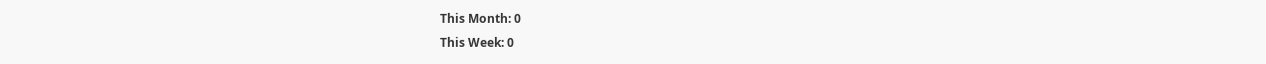This Month: 0
This Week: 0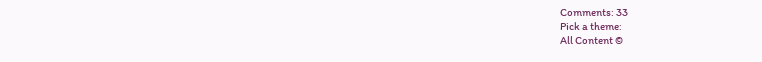Comments: 33
Pick a theme:
All Content ©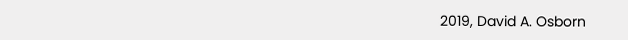2019, David A. Osborn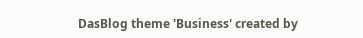DasBlog theme 'Business' created by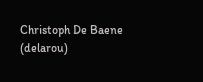Christoph De Baene (delarou)